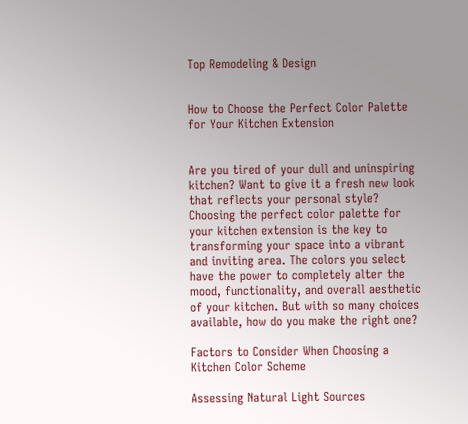Top Remodeling & Design


How to Choose the Perfect Color Palette for Your Kitchen Extension


Are you tired of your dull and uninspiring kitchen? Want to give it a fresh new look that reflects your personal style? Choosing the perfect color palette for your kitchen extension is the key to transforming your space into a vibrant and inviting area. The colors you select have the power to completely alter the mood, functionality, and overall aesthetic of your kitchen. But with so many choices available, how do you make the right one?

Factors to Consider When Choosing a Kitchen Color Scheme

Assessing Natural Light Sources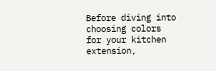Before diving into choosing colors for your kitchen extension,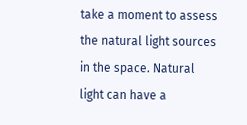take a moment to assess the natural light sources in the space. Natural light can have a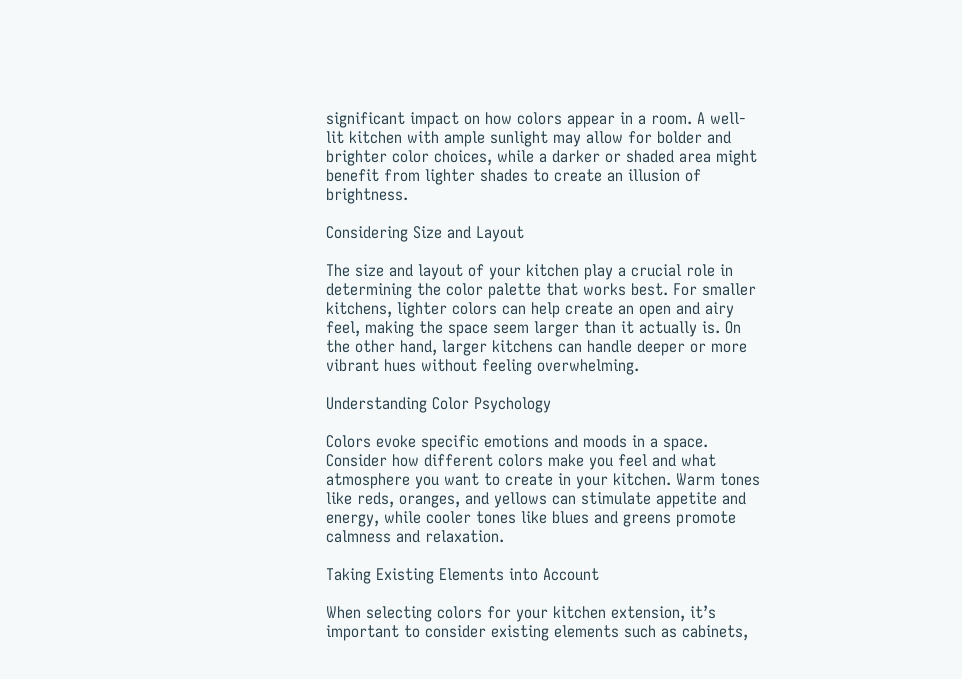significant impact on how colors appear in a room. A well-lit kitchen with ample sunlight may allow for bolder and brighter color choices, while a darker or shaded area might benefit from lighter shades to create an illusion of brightness.

Considering Size and Layout

The size and layout of your kitchen play a crucial role in determining the color palette that works best. For smaller kitchens, lighter colors can help create an open and airy feel, making the space seem larger than it actually is. On the other hand, larger kitchens can handle deeper or more vibrant hues without feeling overwhelming.

Understanding Color Psychology

Colors evoke specific emotions and moods in a space. Consider how different colors make you feel and what atmosphere you want to create in your kitchen. Warm tones like reds, oranges, and yellows can stimulate appetite and energy, while cooler tones like blues and greens promote calmness and relaxation.

Taking Existing Elements into Account

When selecting colors for your kitchen extension, it’s important to consider existing elements such as cabinets,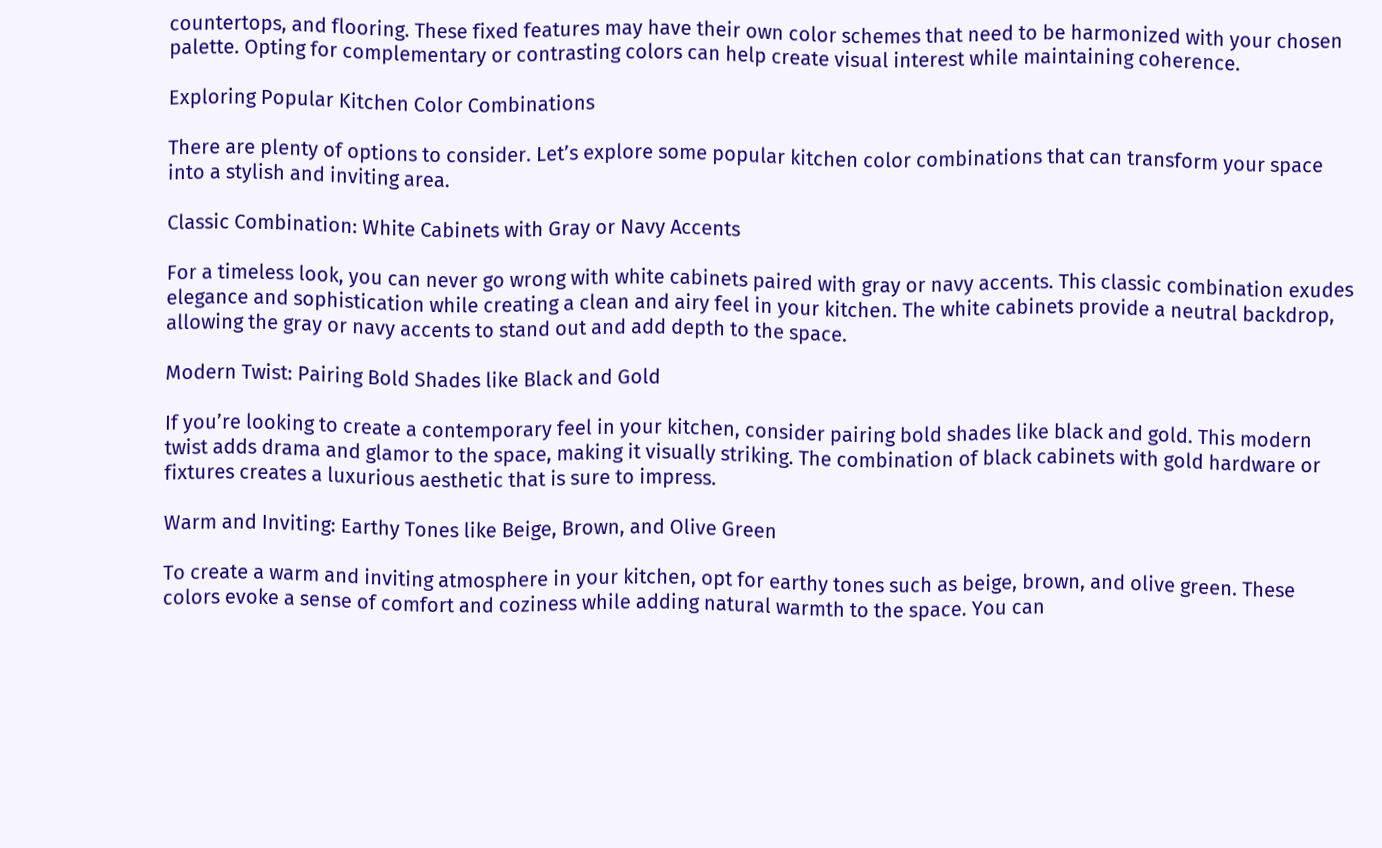countertops, and flooring. These fixed features may have their own color schemes that need to be harmonized with your chosen palette. Opting for complementary or contrasting colors can help create visual interest while maintaining coherence.

Exploring Popular Kitchen Color Combinations

There are plenty of options to consider. Let’s explore some popular kitchen color combinations that can transform your space into a stylish and inviting area.

Classic Combination: White Cabinets with Gray or Navy Accents

For a timeless look, you can never go wrong with white cabinets paired with gray or navy accents. This classic combination exudes elegance and sophistication while creating a clean and airy feel in your kitchen. The white cabinets provide a neutral backdrop, allowing the gray or navy accents to stand out and add depth to the space.

Modern Twist: Pairing Bold Shades like Black and Gold

If you’re looking to create a contemporary feel in your kitchen, consider pairing bold shades like black and gold. This modern twist adds drama and glamor to the space, making it visually striking. The combination of black cabinets with gold hardware or fixtures creates a luxurious aesthetic that is sure to impress.

Warm and Inviting: Earthy Tones like Beige, Brown, and Olive Green

To create a warm and inviting atmosphere in your kitchen, opt for earthy tones such as beige, brown, and olive green. These colors evoke a sense of comfort and coziness while adding natural warmth to the space. You can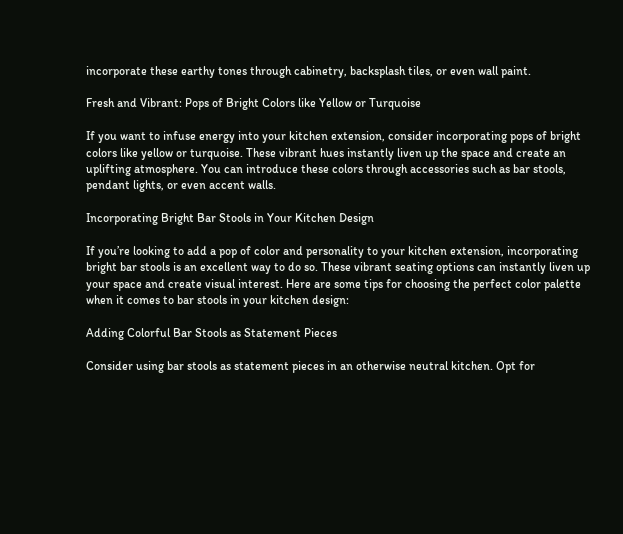incorporate these earthy tones through cabinetry, backsplash tiles, or even wall paint.

Fresh and Vibrant: Pops of Bright Colors like Yellow or Turquoise

If you want to infuse energy into your kitchen extension, consider incorporating pops of bright colors like yellow or turquoise. These vibrant hues instantly liven up the space and create an uplifting atmosphere. You can introduce these colors through accessories such as bar stools, pendant lights, or even accent walls.

Incorporating Bright Bar Stools in Your Kitchen Design

If you’re looking to add a pop of color and personality to your kitchen extension, incorporating bright bar stools is an excellent way to do so. These vibrant seating options can instantly liven up your space and create visual interest. Here are some tips for choosing the perfect color palette when it comes to bar stools in your kitchen design:

Adding Colorful Bar Stools as Statement Pieces

Consider using bar stools as statement pieces in an otherwise neutral kitchen. Opt for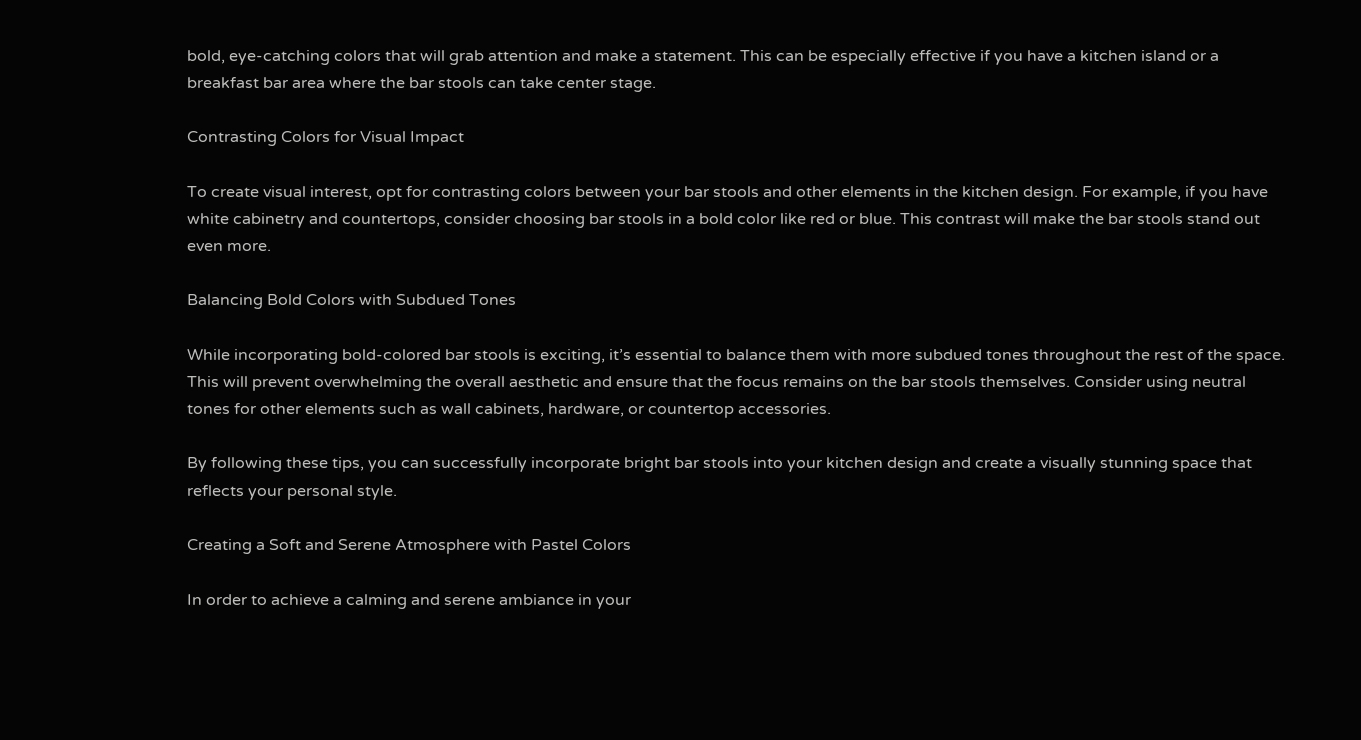bold, eye-catching colors that will grab attention and make a statement. This can be especially effective if you have a kitchen island or a breakfast bar area where the bar stools can take center stage.

Contrasting Colors for Visual Impact

To create visual interest, opt for contrasting colors between your bar stools and other elements in the kitchen design. For example, if you have white cabinetry and countertops, consider choosing bar stools in a bold color like red or blue. This contrast will make the bar stools stand out even more.

Balancing Bold Colors with Subdued Tones

While incorporating bold-colored bar stools is exciting, it’s essential to balance them with more subdued tones throughout the rest of the space. This will prevent overwhelming the overall aesthetic and ensure that the focus remains on the bar stools themselves. Consider using neutral tones for other elements such as wall cabinets, hardware, or countertop accessories.

By following these tips, you can successfully incorporate bright bar stools into your kitchen design and create a visually stunning space that reflects your personal style.

Creating a Soft and Serene Atmosphere with Pastel Colors

In order to achieve a calming and serene ambiance in your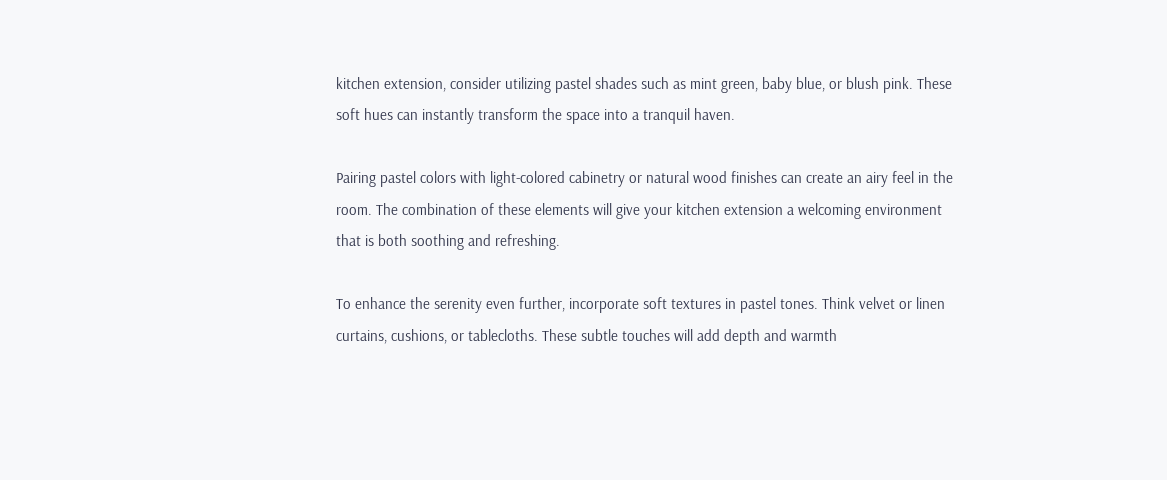kitchen extension, consider utilizing pastel shades such as mint green, baby blue, or blush pink. These soft hues can instantly transform the space into a tranquil haven.

Pairing pastel colors with light-colored cabinetry or natural wood finishes can create an airy feel in the room. The combination of these elements will give your kitchen extension a welcoming environment that is both soothing and refreshing.

To enhance the serenity even further, incorporate soft textures in pastel tones. Think velvet or linen curtains, cushions, or tablecloths. These subtle touches will add depth and warmth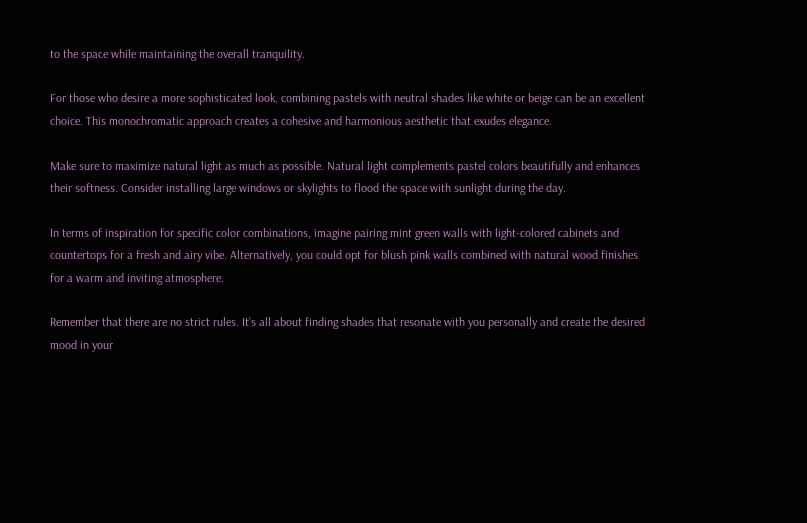to the space while maintaining the overall tranquility.

For those who desire a more sophisticated look, combining pastels with neutral shades like white or beige can be an excellent choice. This monochromatic approach creates a cohesive and harmonious aesthetic that exudes elegance.

Make sure to maximize natural light as much as possible. Natural light complements pastel colors beautifully and enhances their softness. Consider installing large windows or skylights to flood the space with sunlight during the day.

In terms of inspiration for specific color combinations, imagine pairing mint green walls with light-colored cabinets and countertops for a fresh and airy vibe. Alternatively, you could opt for blush pink walls combined with natural wood finishes for a warm and inviting atmosphere.

Remember that there are no strict rules. It’s all about finding shades that resonate with you personally and create the desired mood in your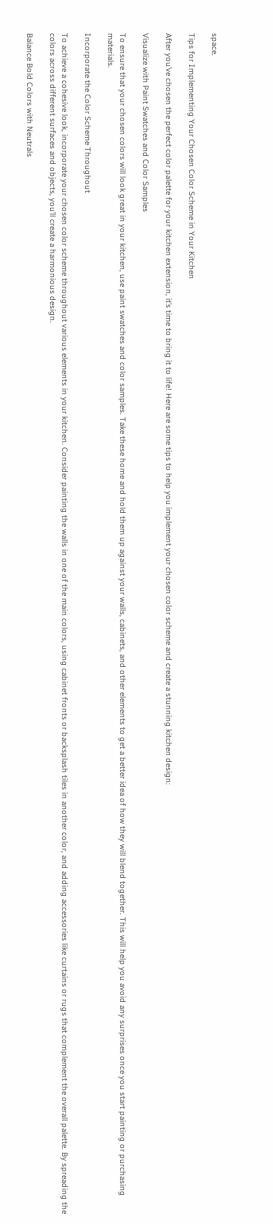space.

Tips for Implementing Your Chosen Color Scheme in Your Kitchen

After you’ve chosen the perfect color palette for your kitchen extension, it’s time to bring it to life! Here are some tips to help you implement your chosen color scheme and create a stunning kitchen design:

Visualize with Paint Swatches and Color Samples

To ensure that your chosen colors will look great in your kitchen, use paint swatches and color samples. Take these home and hold them up against your walls, cabinets, and other elements to get a better idea of how they will blend together. This will help you avoid any surprises once you start painting or purchasing materials.

Incorporate the Color Scheme Throughout

To achieve a cohesive look, incorporate your chosen color scheme throughout various elements in your kitchen. Consider painting the walls in one of the main colors, using cabinet fronts or backsplash tiles in another color, and adding accessories like curtains or rugs that complement the overall palette. By spreading the colors across different surfaces and objects, you’ll create a harmonious design.

Balance Bold Colors with Neutrals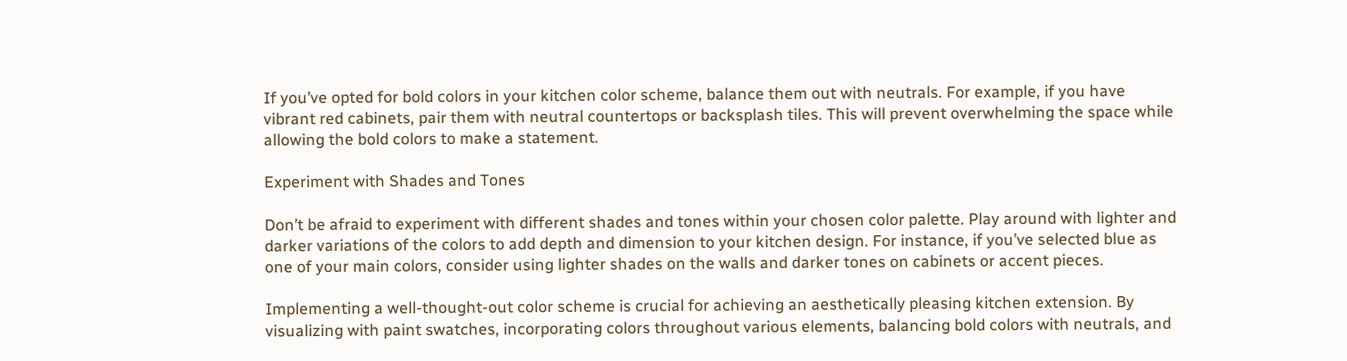If you’ve opted for bold colors in your kitchen color scheme, balance them out with neutrals. For example, if you have vibrant red cabinets, pair them with neutral countertops or backsplash tiles. This will prevent overwhelming the space while allowing the bold colors to make a statement.

Experiment with Shades and Tones

Don’t be afraid to experiment with different shades and tones within your chosen color palette. Play around with lighter and darker variations of the colors to add depth and dimension to your kitchen design. For instance, if you’ve selected blue as one of your main colors, consider using lighter shades on the walls and darker tones on cabinets or accent pieces.

Implementing a well-thought-out color scheme is crucial for achieving an aesthetically pleasing kitchen extension. By visualizing with paint swatches, incorporating colors throughout various elements, balancing bold colors with neutrals, and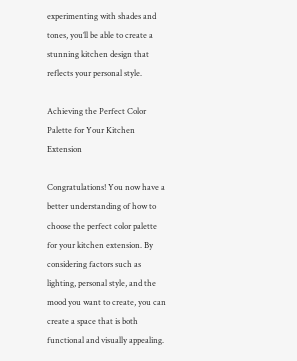experimenting with shades and tones, you’ll be able to create a stunning kitchen design that reflects your personal style.

Achieving the Perfect Color Palette for Your Kitchen Extension

Congratulations! You now have a better understanding of how to choose the perfect color palette for your kitchen extension. By considering factors such as lighting, personal style, and the mood you want to create, you can create a space that is both functional and visually appealing.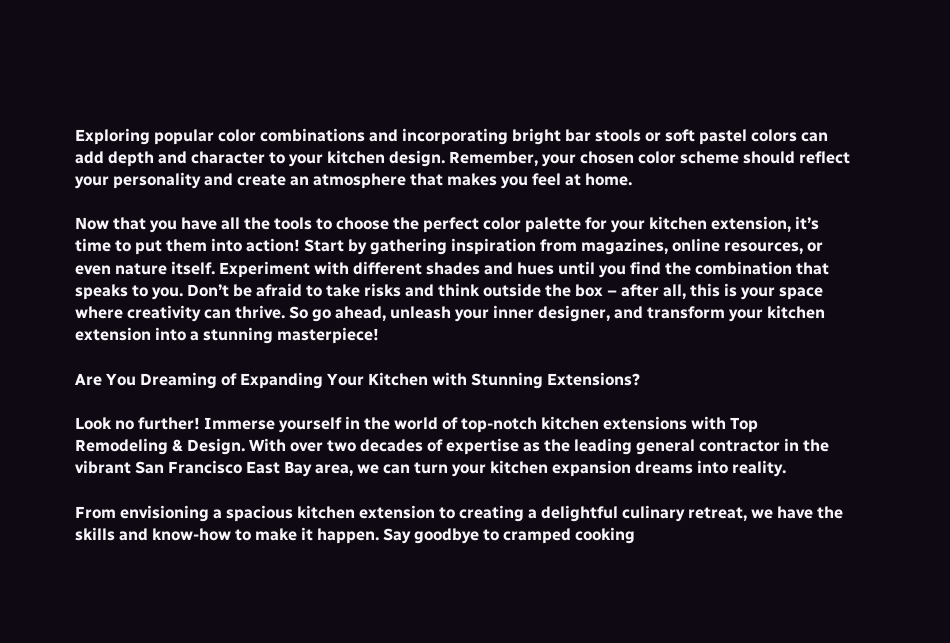Exploring popular color combinations and incorporating bright bar stools or soft pastel colors can add depth and character to your kitchen design. Remember, your chosen color scheme should reflect your personality and create an atmosphere that makes you feel at home.

Now that you have all the tools to choose the perfect color palette for your kitchen extension, it’s time to put them into action! Start by gathering inspiration from magazines, online resources, or even nature itself. Experiment with different shades and hues until you find the combination that speaks to you. Don’t be afraid to take risks and think outside the box – after all, this is your space where creativity can thrive. So go ahead, unleash your inner designer, and transform your kitchen extension into a stunning masterpiece!

Are You Dreaming of Expanding Your Kitchen with Stunning Extensions?

Look no further! Immerse yourself in the world of top-notch kitchen extensions with Top Remodeling & Design. With over two decades of expertise as the leading general contractor in the vibrant San Francisco East Bay area, we can turn your kitchen expansion dreams into reality.

From envisioning a spacious kitchen extension to creating a delightful culinary retreat, we have the skills and know-how to make it happen. Say goodbye to cramped cooking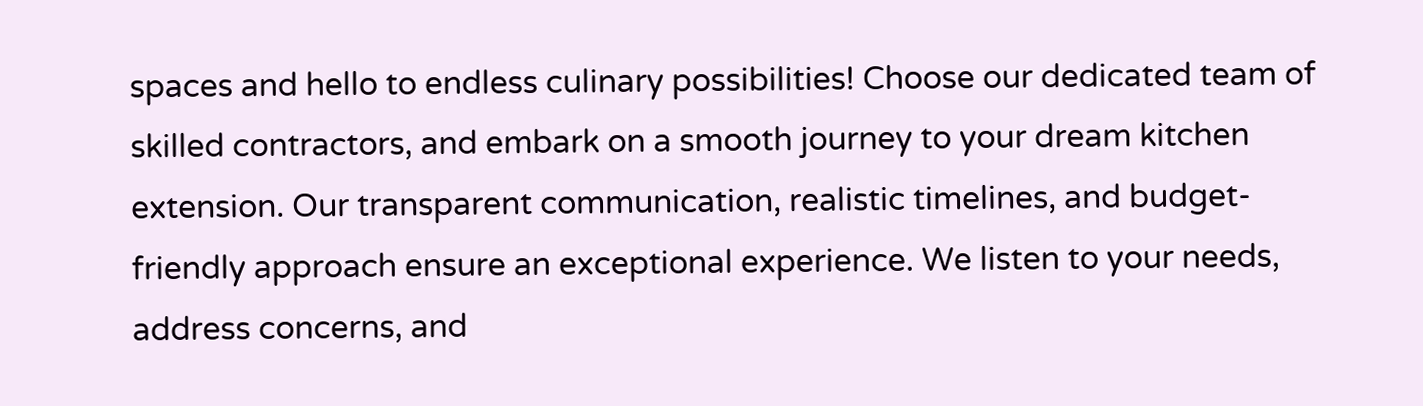spaces and hello to endless culinary possibilities! Choose our dedicated team of skilled contractors, and embark on a smooth journey to your dream kitchen extension. Our transparent communication, realistic timelines, and budget-friendly approach ensure an exceptional experience. We listen to your needs, address concerns, and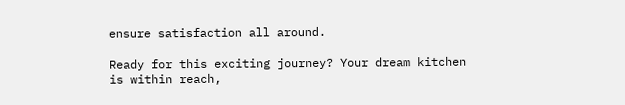ensure satisfaction all around.

Ready for this exciting journey? Your dream kitchen is within reach,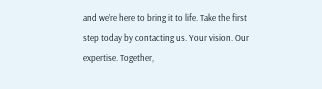and we’re here to bring it to life. Take the first step today by contacting us. Your vision. Our expertise. Together,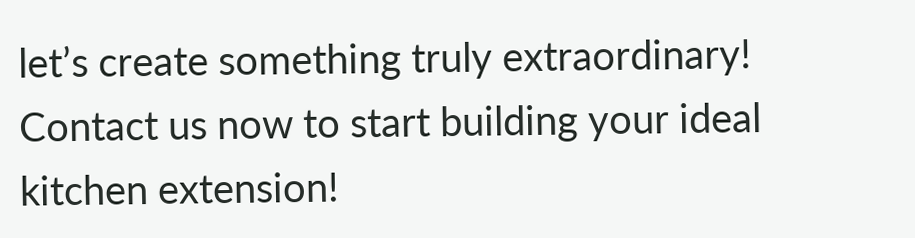let’s create something truly extraordinary! Contact us now to start building your ideal kitchen extension!